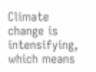Climate change is intensifying, which means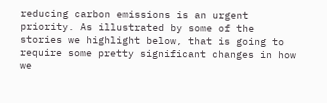reducing carbon emissions is an urgent priority. As illustrated by some of the stories we highlight below, that is going to require some pretty significant changes in how we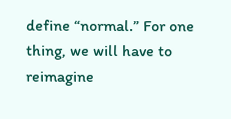define “normal.” For one thing, we will have to reimagine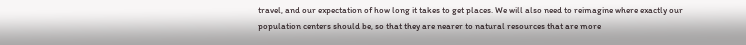travel, and our expectation of how long it takes to get places. We will also need to reimagine where exactly our population centers should be, so that they are nearer to natural resources that are more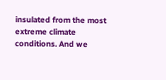insulated from the most extreme climate conditions. And we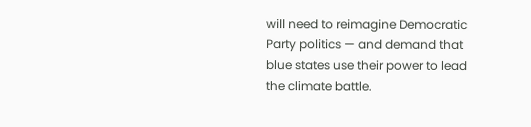will need to reimagine Democratic Party politics — and demand that blue states use their power to lead the climate battle.